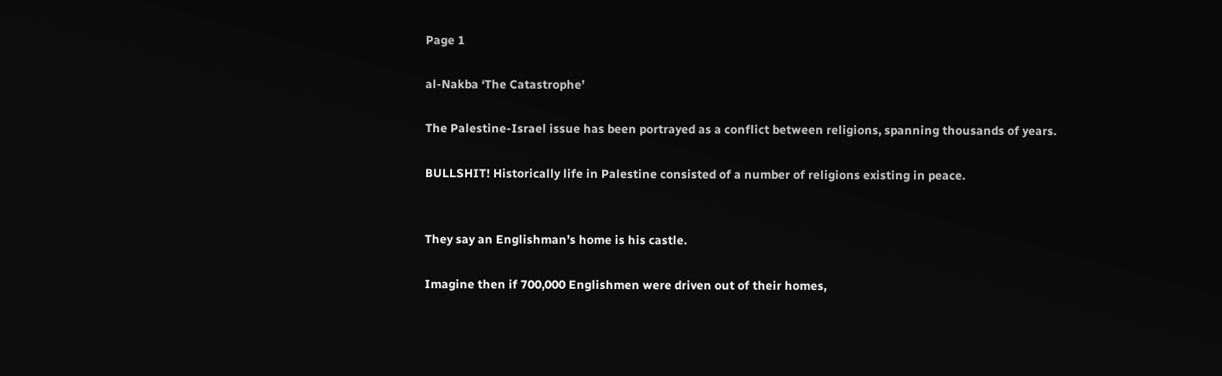Page 1

al-Nakba ‘The Catastrophe’

The Palestine-Israel issue has been portrayed as a conflict between religions, spanning thousands of years.

BULLSHIT! Historically life in Palestine consisted of a number of religions existing in peace.


They say an Englishman’s home is his castle.

Imagine then if 700,000 Englishmen were driven out of their homes,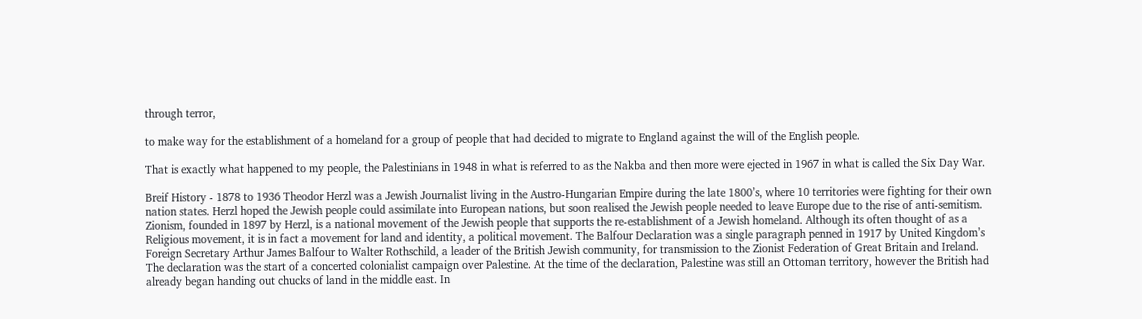through terror,

to make way for the establishment of a homeland for a group of people that had decided to migrate to England against the will of the English people.

That is exactly what happened to my people, the Palestinians in 1948 in what is referred to as the Nakba and then more were ejected in 1967 in what is called the Six Day War.

Breif History - 1878 to 1936 Theodor Herzl was a Jewish Journalist living in the Austro-Hungarian Empire during the late 1800’s, where 10 territories were fighting for their own nation states. Herzl hoped the Jewish people could assimilate into European nations, but soon realised the Jewish people needed to leave Europe due to the rise of anti-semitism. Zionism, founded in 1897 by Herzl, is a national movement of the Jewish people that supports the re-establishment of a Jewish homeland. Although its often thought of as a Religious movement, it is in fact a movement for land and identity, a political movement. The Balfour Declaration was a single paragraph penned in 1917 by United Kingdom’s Foreign Secretary Arthur James Balfour to Walter Rothschild, a leader of the British Jewish community, for transmission to the Zionist Federation of Great Britain and Ireland. The declaration was the start of a concerted colonialist campaign over Palestine. At the time of the declaration, Palestine was still an Ottoman territory, however the British had already began handing out chucks of land in the middle east. In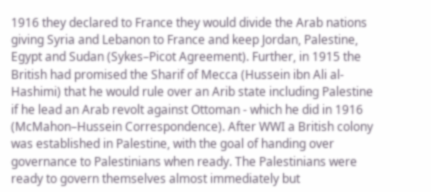1916 they declared to France they would divide the Arab nations giving Syria and Lebanon to France and keep Jordan, Palestine, Egypt and Sudan (Sykes–Picot Agreement). Further, in 1915 the British had promised the Sharif of Mecca (Hussein ibn Ali al-Hashimi) that he would rule over an Arib state including Palestine if he lead an Arab revolt against Ottoman - which he did in 1916 (McMahon–Hussein Correspondence). After WWI a British colony was established in Palestine, with the goal of handing over governance to Palestinians when ready. The Palestinians were ready to govern themselves almost immediately but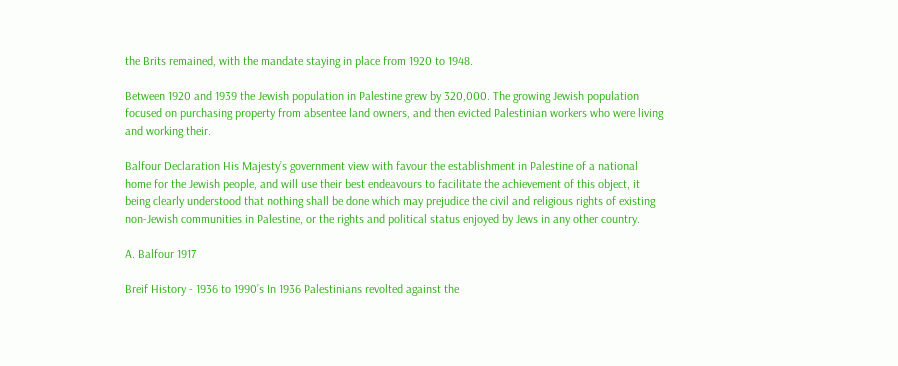the Brits remained, with the mandate staying in place from 1920 to 1948.

Between 1920 and 1939 the Jewish population in Palestine grew by 320,000. The growing Jewish population focused on purchasing property from absentee land owners, and then evicted Palestinian workers who were living and working their.

Balfour Declaration His Majesty’s government view with favour the establishment in Palestine of a national home for the Jewish people, and will use their best endeavours to facilitate the achievement of this object, it being clearly understood that nothing shall be done which may prejudice the civil and religious rights of existing non-Jewish communities in Palestine, or the rights and political status enjoyed by Jews in any other country.

A. Balfour 1917

Breif History - 1936 to 1990’s In 1936 Palestinians revolted against the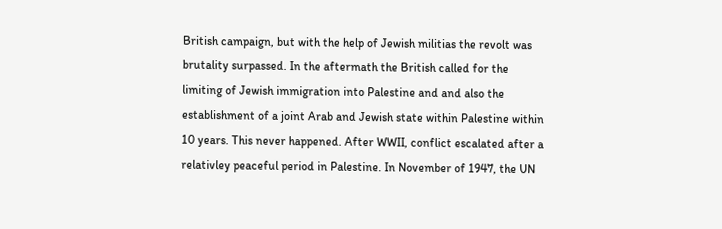British campaign, but with the help of Jewish militias the revolt was brutality surpassed. In the aftermath the British called for the limiting of Jewish immigration into Palestine and and also the establishment of a joint Arab and Jewish state within Palestine within 10 years. This never happened. After WWII, conflict escalated after a relativley peaceful period in Palestine. In November of 1947, the UN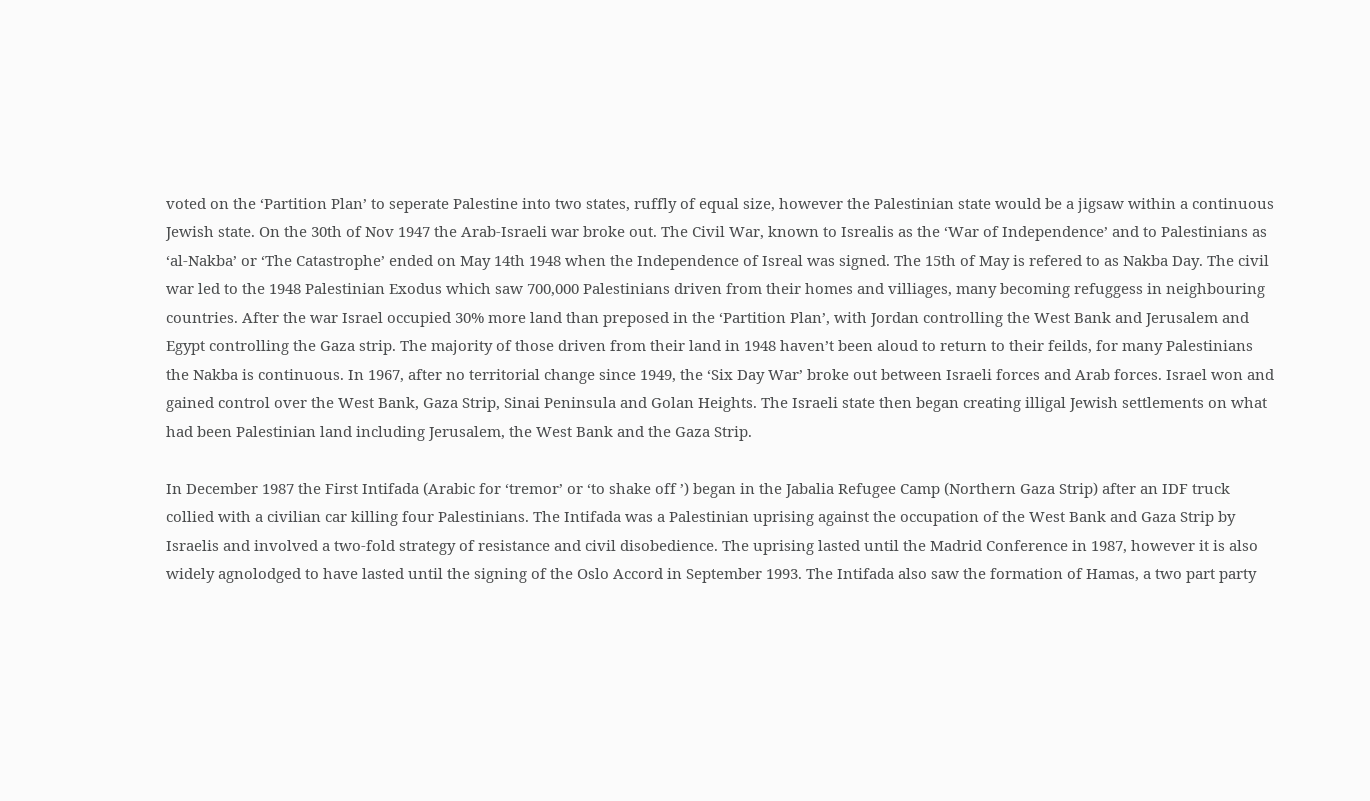voted on the ‘Partition Plan’ to seperate Palestine into two states, ruffly of equal size, however the Palestinian state would be a jigsaw within a continuous Jewish state. On the 30th of Nov 1947 the Arab-Israeli war broke out. The Civil War, known to Isrealis as the ‘War of Independence’ and to Palestinians as ‘al-Nakba’ or ‘The Catastrophe’ ended on May 14th 1948 when the Independence of Isreal was signed. The 15th of May is refered to as Nakba Day. The civil war led to the 1948 Palestinian Exodus which saw 700,000 Palestinians driven from their homes and villiages, many becoming refuggess in neighbouring countries. After the war Israel occupied 30% more land than preposed in the ‘Partition Plan’, with Jordan controlling the West Bank and Jerusalem and Egypt controlling the Gaza strip. The majority of those driven from their land in 1948 haven’t been aloud to return to their feilds, for many Palestinians the Nakba is continuous. In 1967, after no territorial change since 1949, the ‘Six Day War’ broke out between Israeli forces and Arab forces. Israel won and gained control over the West Bank, Gaza Strip, Sinai Peninsula and Golan Heights. The Israeli state then began creating illigal Jewish settlements on what had been Palestinian land including Jerusalem, the West Bank and the Gaza Strip.

In December 1987 the First Intifada (Arabic for ‘tremor’ or ‘to shake off ’) began in the Jabalia Refugee Camp (Northern Gaza Strip) after an IDF truck collied with a civilian car killing four Palestinians. The Intifada was a Palestinian uprising against the occupation of the West Bank and Gaza Strip by Israelis and involved a two-fold strategy of resistance and civil disobedience. The uprising lasted until the Madrid Conference in 1987, however it is also widely agnolodged to have lasted until the signing of the Oslo Accord in September 1993. The Intifada also saw the formation of Hamas, a two part party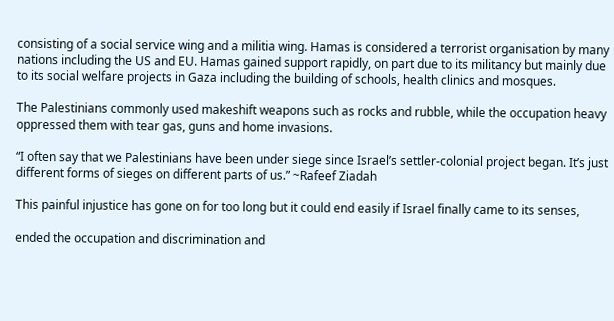consisting of a social service wing and a militia wing. Hamas is considered a terrorist organisation by many nations including the US and EU. Hamas gained support rapidly, on part due to its militancy but mainly due to its social welfare projects in Gaza including the building of schools, health clinics and mosques.

The Palestinians commonly used makeshift weapons such as rocks and rubble, while the occupation heavy oppressed them with tear gas, guns and home invasions.

“I often say that we Palestinians have been under siege since Israel’s settler-colonial project began. It’s just different forms of sieges on different parts of us.” ~Rafeef Ziadah

This painful injustice has gone on for too long but it could end easily if Israel finally came to its senses,

ended the occupation and discrimination and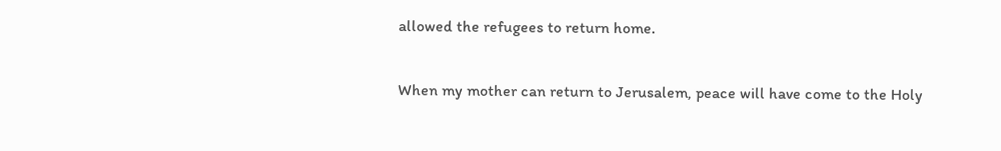allowed the refugees to return home.

When my mother can return to Jerusalem, peace will have come to the Holy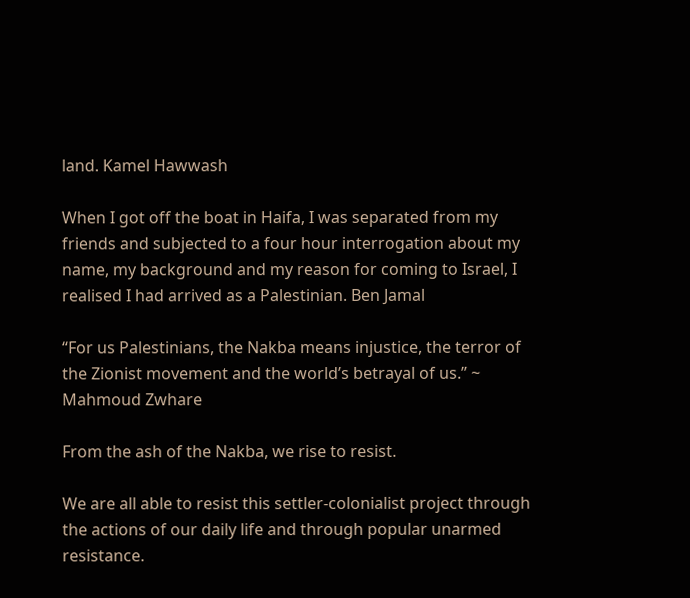land. Kamel Hawwash

When I got off the boat in Haifa, I was separated from my friends and subjected to a four hour interrogation about my name, my background and my reason for coming to Israel, I realised I had arrived as a Palestinian. Ben Jamal

“For us Palestinians, the Nakba means injustice, the terror of the Zionist movement and the world’s betrayal of us.” ~ Mahmoud Zwhare

From the ash of the Nakba, we rise to resist.

We are all able to resist this settler-colonialist project through the actions of our daily life and through popular unarmed resistance.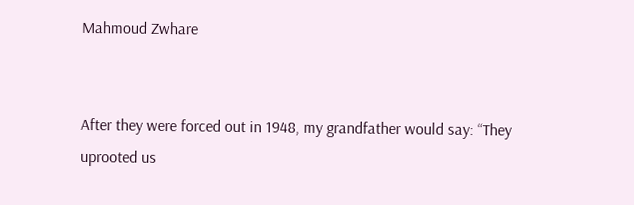Mahmoud Zwhare


After they were forced out in 1948, my grandfather would say: “They uprooted us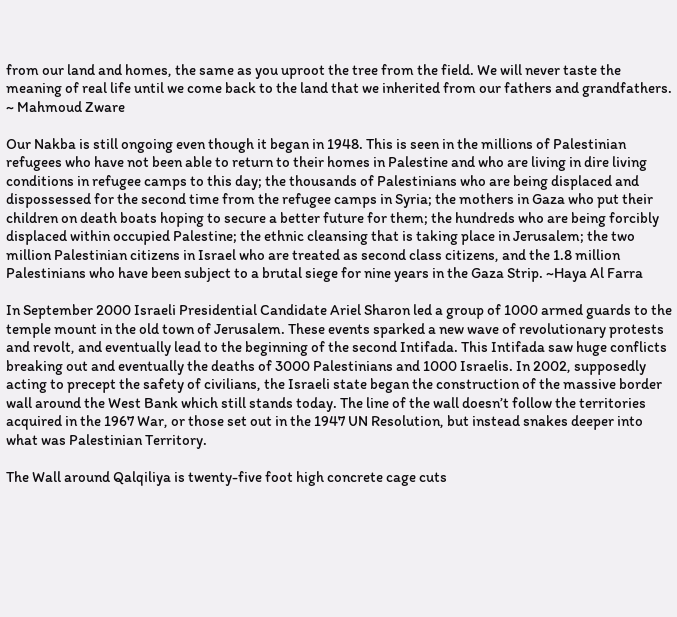from our land and homes, the same as you uproot the tree from the field. We will never taste the meaning of real life until we come back to the land that we inherited from our fathers and grandfathers. ~ Mahmoud Zware

Our Nakba is still ongoing even though it began in 1948. This is seen in the millions of Palestinian refugees who have not been able to return to their homes in Palestine and who are living in dire living conditions in refugee camps to this day; the thousands of Palestinians who are being displaced and dispossessed for the second time from the refugee camps in Syria; the mothers in Gaza who put their children on death boats hoping to secure a better future for them; the hundreds who are being forcibly displaced within occupied Palestine; the ethnic cleansing that is taking place in Jerusalem; the two million Palestinian citizens in Israel who are treated as second class citizens, and the 1.8 million Palestinians who have been subject to a brutal siege for nine years in the Gaza Strip. ~Haya Al Farra

In September 2000 Israeli Presidential Candidate Ariel Sharon led a group of 1000 armed guards to the temple mount in the old town of Jerusalem. These events sparked a new wave of revolutionary protests and revolt, and eventually lead to the beginning of the second Intifada. This Intifada saw huge conflicts breaking out and eventually the deaths of 3000 Palestinians and 1000 Israelis. In 2002, supposedly acting to precept the safety of civilians, the Israeli state began the construction of the massive border wall around the West Bank which still stands today. The line of the wall doesn’t follow the territories acquired in the 1967 War, or those set out in the 1947 UN Resolution, but instead snakes deeper into what was Palestinian Territory.

The Wall around Qalqiliya is twenty-five foot high concrete cage cuts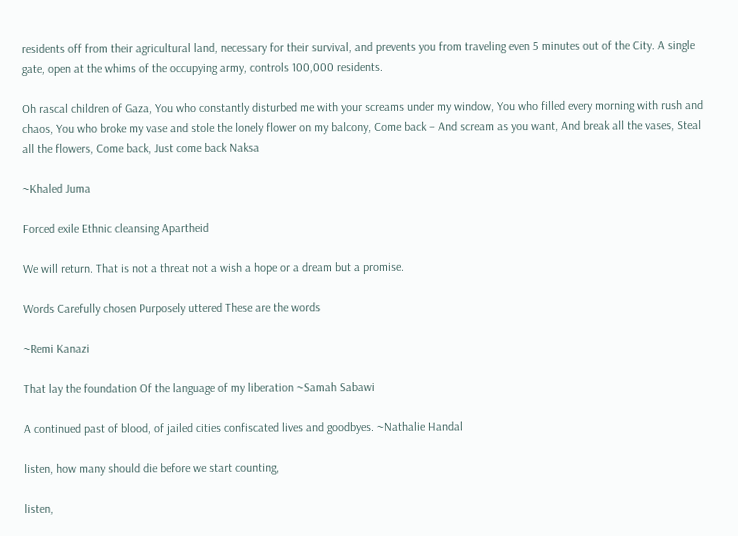residents off from their agricultural land, necessary for their survival, and prevents you from traveling even 5 minutes out of the City. A single gate, open at the whims of the occupying army, controls 100,000 residents.

Oh rascal children of Gaza, You who constantly disturbed me with your screams under my window, You who filled every morning with rush and chaos, You who broke my vase and stole the lonely flower on my balcony, Come back – And scream as you want, And break all the vases, Steal all the flowers, Come back, Just come back Naksa

~Khaled Juma

Forced exile Ethnic cleansing Apartheid

We will return. That is not a threat not a wish a hope or a dream but a promise.

Words Carefully chosen Purposely uttered These are the words

~Remi Kanazi

That lay the foundation Of the language of my liberation ~Samah Sabawi

A continued past of blood, of jailed cities confiscated lives and goodbyes. ~Nathalie Handal

listen, how many should die before we start counting,

listen,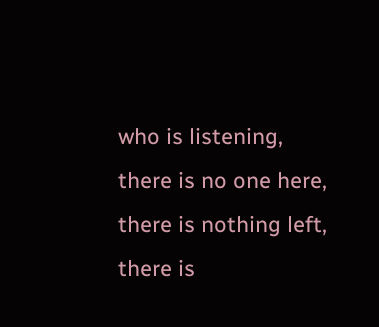who is listening, there is no one here, there is nothing left, there is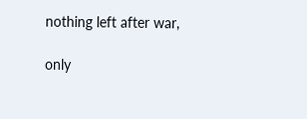nothing left after war,

only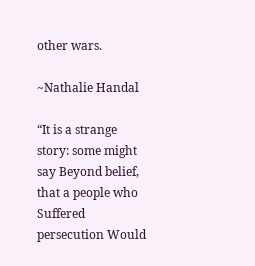other wars.

~Nathalie Handal

“It is a strange story: some might say Beyond belief, that a people who Suffered persecution Would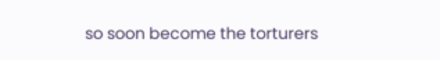so soon become the torturers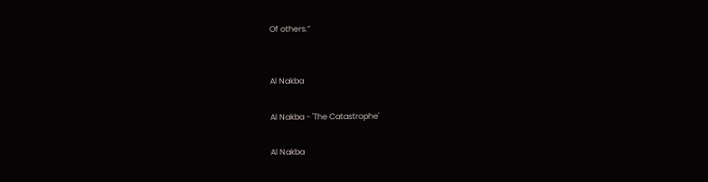Of others.”


Al Nakba

Al Nakba - 'The Catastrophe'

Al Nakba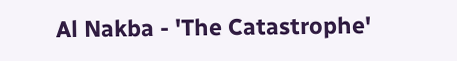Al Nakba - 'The Catastrophe'